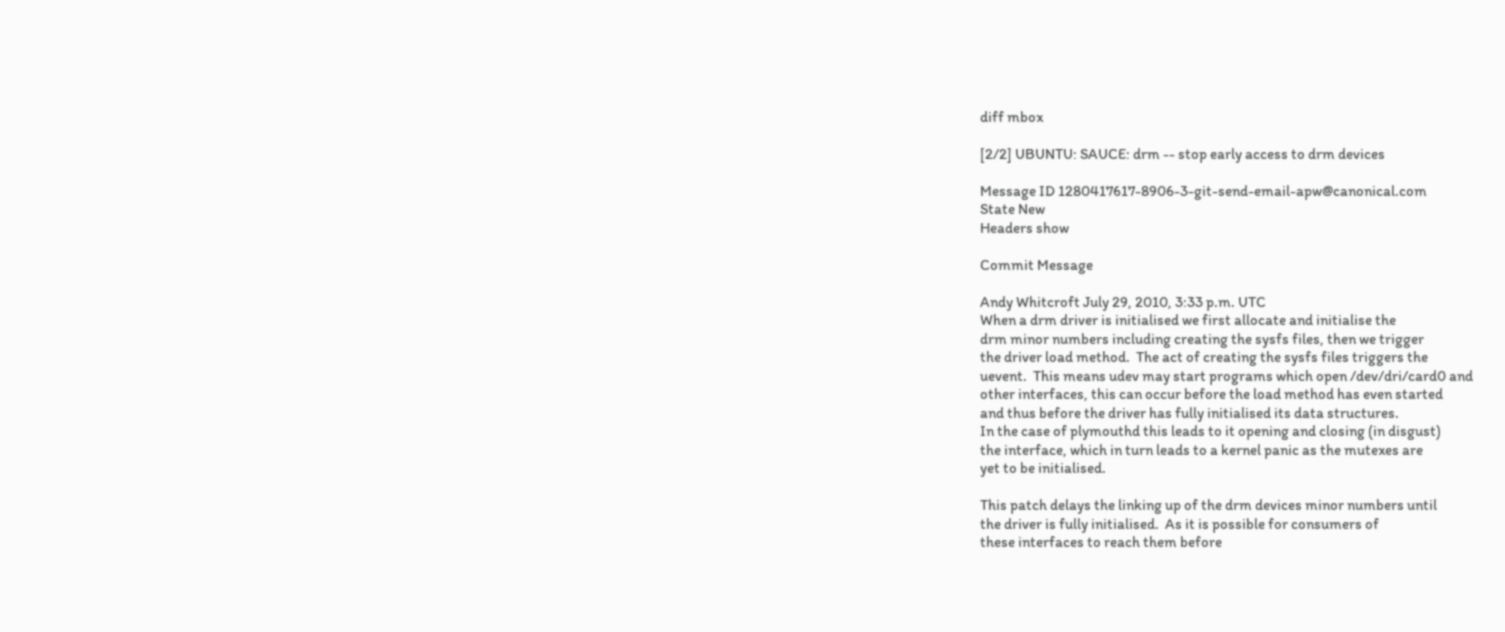diff mbox

[2/2] UBUNTU: SAUCE: drm -- stop early access to drm devices

Message ID 1280417617-8906-3-git-send-email-apw@canonical.com
State New
Headers show

Commit Message

Andy Whitcroft July 29, 2010, 3:33 p.m. UTC
When a drm driver is initialised we first allocate and initialise the
drm minor numbers including creating the sysfs files, then we trigger
the driver load method.  The act of creating the sysfs files triggers the
uevent.  This means udev may start programs which open /dev/dri/card0 and
other interfaces, this can occur before the load method has even started
and thus before the driver has fully initialised its data structures.
In the case of plymouthd this leads to it opening and closing (in disgust)
the interface, which in turn leads to a kernel panic as the mutexes are
yet to be initialised.

This patch delays the linking up of the drm devices minor numbers until
the driver is fully initialised.  As it is possible for consumers of
these interfaces to reach them before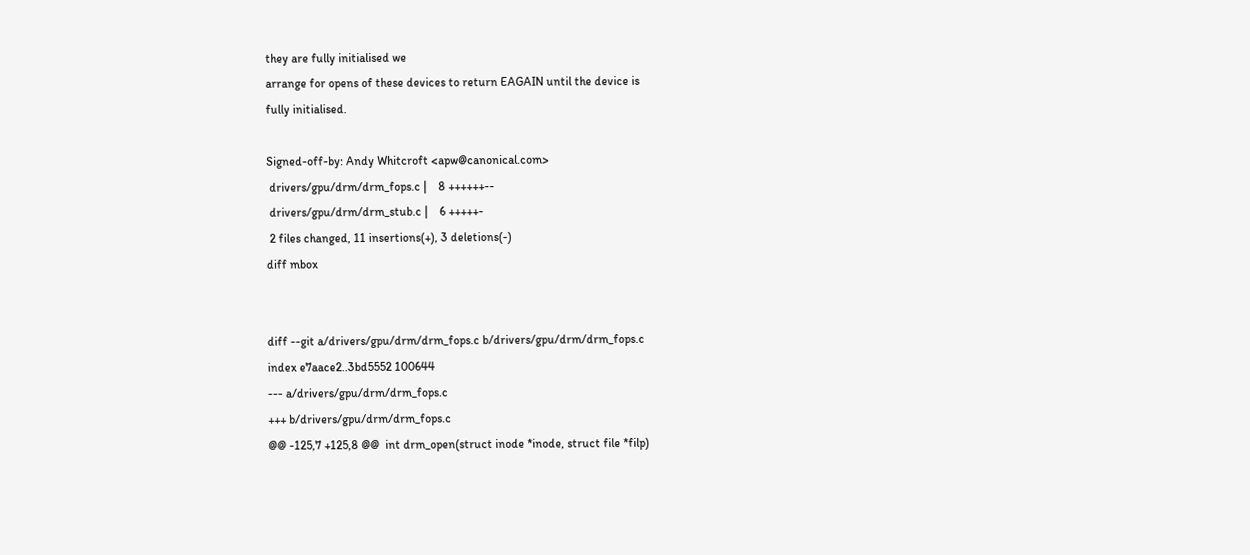they are fully initialised we
arrange for opens of these devices to return EAGAIN until the device is
fully initialised.

Signed-off-by: Andy Whitcroft <apw@canonical.com>
 drivers/gpu/drm/drm_fops.c |    8 ++++++--
 drivers/gpu/drm/drm_stub.c |    6 +++++-
 2 files changed, 11 insertions(+), 3 deletions(-)
diff mbox


diff --git a/drivers/gpu/drm/drm_fops.c b/drivers/gpu/drm/drm_fops.c
index e7aace2..3bd5552 100644
--- a/drivers/gpu/drm/drm_fops.c
+++ b/drivers/gpu/drm/drm_fops.c
@@ -125,7 +125,8 @@  int drm_open(struct inode *inode, struct file *filp)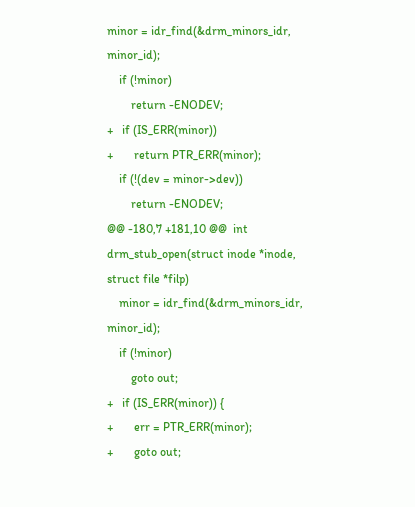minor = idr_find(&drm_minors_idr, minor_id);
    if (!minor)
        return -ENODEV;
+   if (IS_ERR(minor))
+       return PTR_ERR(minor);
    if (!(dev = minor->dev))
        return -ENODEV;
@@ -180,7 +181,10 @@  int drm_stub_open(struct inode *inode, struct file *filp)
    minor = idr_find(&drm_minors_idr, minor_id);
    if (!minor)
        goto out;
+   if (IS_ERR(minor)) {
+       err = PTR_ERR(minor);
+       goto out;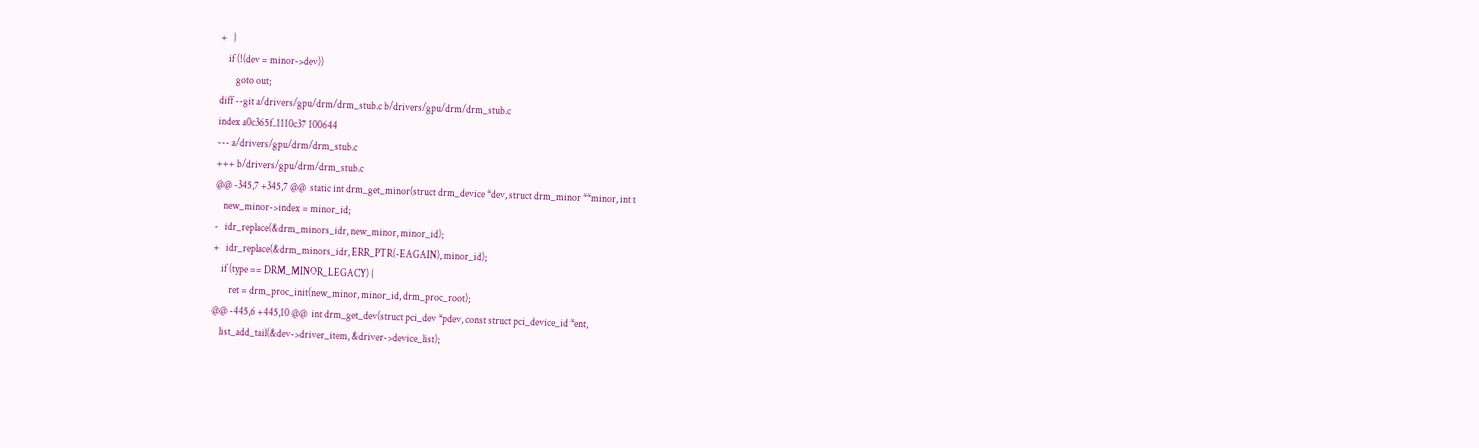+   }
    if (!(dev = minor->dev))
        goto out;
diff --git a/drivers/gpu/drm/drm_stub.c b/drivers/gpu/drm/drm_stub.c
index a0c365f..1110c37 100644
--- a/drivers/gpu/drm/drm_stub.c
+++ b/drivers/gpu/drm/drm_stub.c
@@ -345,7 +345,7 @@  static int drm_get_minor(struct drm_device *dev, struct drm_minor **minor, int t
    new_minor->index = minor_id;
-   idr_replace(&drm_minors_idr, new_minor, minor_id);
+   idr_replace(&drm_minors_idr, ERR_PTR(-EAGAIN), minor_id);
    if (type == DRM_MINOR_LEGACY) {
        ret = drm_proc_init(new_minor, minor_id, drm_proc_root);
@@ -445,6 +445,10 @@  int drm_get_dev(struct pci_dev *pdev, const struct pci_device_id *ent,
    list_add_tail(&dev->driver_item, &driver->device_list);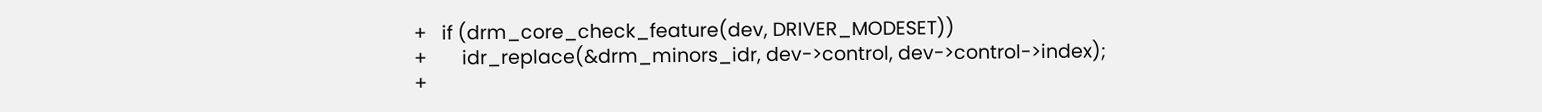+   if (drm_core_check_feature(dev, DRIVER_MODESET))
+       idr_replace(&drm_minors_idr, dev->control, dev->control->index);
+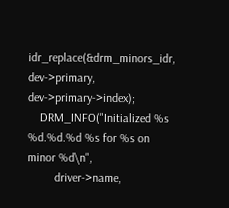idr_replace(&drm_minors_idr, dev->primary, dev->primary->index);
    DRM_INFO("Initialized %s %d.%d.%d %s for %s on minor %d\n",
         driver->name,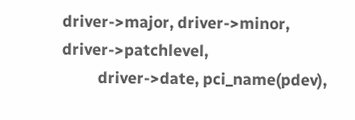driver->major, driver->minor, driver->patchlevel,
         driver->date, pci_name(pdev),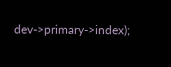dev->primary->index);